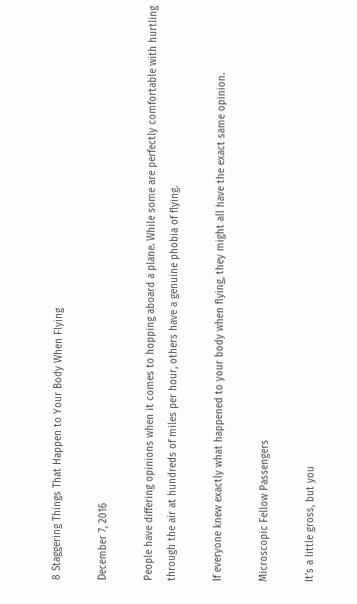8 Staggering Things That Happen to Your Body When Flying

December 7, 2016

People have differing opinions when it comes to hopping aboard a plane. While some are perfectly comfortable with hurtling through the air at hundreds of miles per hour, others have a genuine phobia of flying.

If everyone knew exactly what happened to your body when flying, they might all have the exact same opinion.

Microscopic Fellow Passengers

It’s a little gross, but you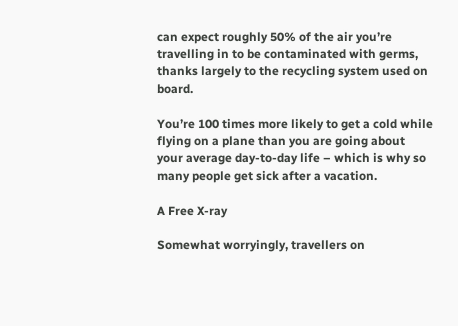can expect roughly 50% of the air you’re travelling in to be contaminated with germs, thanks largely to the recycling system used on board.

You’re 100 times more likely to get a cold while flying on a plane than you are going about your average day-to-day life – which is why so many people get sick after a vacation.

A Free X-ray

Somewhat worryingly, travellers on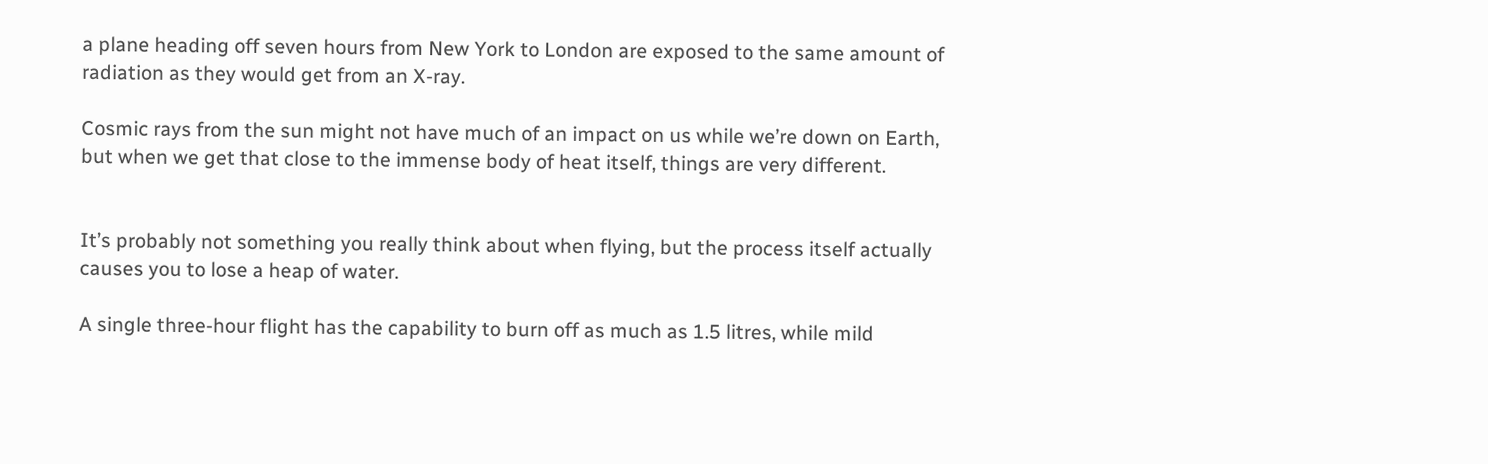a plane heading off seven hours from New York to London are exposed to the same amount of radiation as they would get from an X-ray.

Cosmic rays from the sun might not have much of an impact on us while we’re down on Earth, but when we get that close to the immense body of heat itself, things are very different.


It’s probably not something you really think about when flying, but the process itself actually causes you to lose a heap of water.

A single three-hour flight has the capability to burn off as much as 1.5 litres, while mild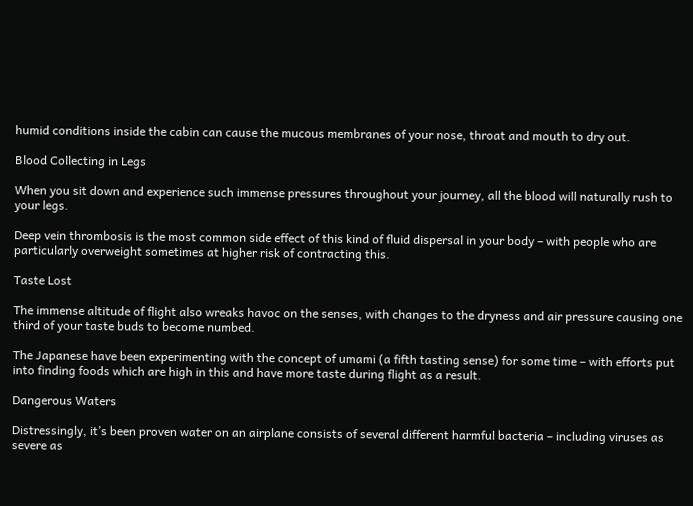humid conditions inside the cabin can cause the mucous membranes of your nose, throat and mouth to dry out.

Blood Collecting in Legs

When you sit down and experience such immense pressures throughout your journey, all the blood will naturally rush to your legs.

Deep vein thrombosis is the most common side effect of this kind of fluid dispersal in your body – with people who are particularly overweight sometimes at higher risk of contracting this.

Taste Lost

The immense altitude of flight also wreaks havoc on the senses, with changes to the dryness and air pressure causing one third of your taste buds to become numbed.

The Japanese have been experimenting with the concept of umami (a fifth tasting sense) for some time – with efforts put into finding foods which are high in this and have more taste during flight as a result.

Dangerous Waters

Distressingly, it’s been proven water on an airplane consists of several different harmful bacteria – including viruses as severe as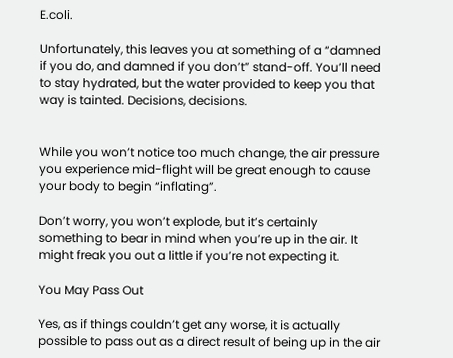E.coli.

Unfortunately, this leaves you at something of a “damned if you do, and damned if you don’t” stand-off. You’ll need to stay hydrated, but the water provided to keep you that way is tainted. Decisions, decisions.


While you won’t notice too much change, the air pressure you experience mid-flight will be great enough to cause your body to begin “inflating”.

Don’t worry, you won’t explode, but it’s certainly something to bear in mind when you’re up in the air. It might freak you out a little if you’re not expecting it.

You May Pass Out

Yes, as if things couldn’t get any worse, it is actually possible to pass out as a direct result of being up in the air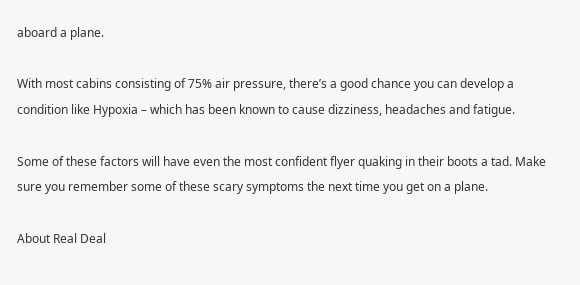aboard a plane.

With most cabins consisting of 75% air pressure, there’s a good chance you can develop a condition like Hypoxia – which has been known to cause dizziness, headaches and fatigue.

Some of these factors will have even the most confident flyer quaking in their boots a tad. Make sure you remember some of these scary symptoms the next time you get on a plane.

About Real Deal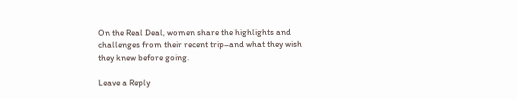On the Real Deal, women share the highlights and challenges from their recent trip–and what they wish they knew before going.

Leave a Reply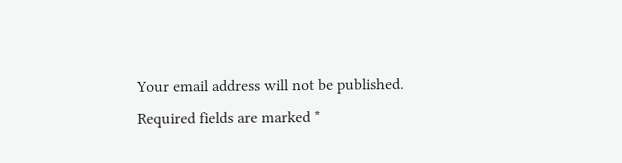Your email address will not be published. Required fields are marked *